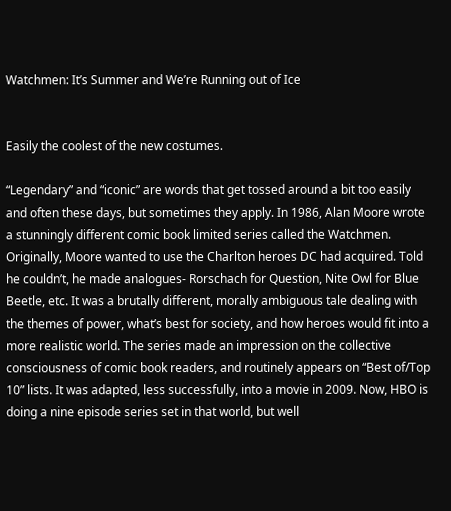Watchmen: It’s Summer and We’re Running out of Ice


Easily the coolest of the new costumes.

“Legendary” and “iconic” are words that get tossed around a bit too easily and often these days, but sometimes they apply. In 1986, Alan Moore wrote a stunningly different comic book limited series called the Watchmen. Originally, Moore wanted to use the Charlton heroes DC had acquired. Told he couldn’t, he made analogues- Rorschach for Question, Nite Owl for Blue Beetle, etc. It was a brutally different, morally ambiguous tale dealing with the themes of power, what’s best for society, and how heroes would fit into a more realistic world. The series made an impression on the collective consciousness of comic book readers, and routinely appears on “Best of/Top 10” lists. It was adapted, less successfully, into a movie in 2009. Now, HBO is doing a nine episode series set in that world, but well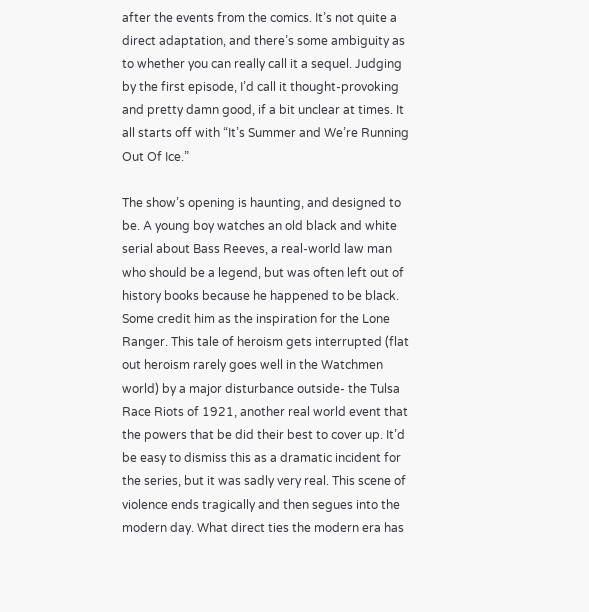after the events from the comics. It’s not quite a direct adaptation, and there’s some ambiguity as to whether you can really call it a sequel. Judging by the first episode, I’d call it thought-provoking and pretty damn good, if a bit unclear at times. It all starts off with “It’s Summer and We’re Running Out Of Ice.”

The show’s opening is haunting, and designed to be. A young boy watches an old black and white serial about Bass Reeves, a real-world law man who should be a legend, but was often left out of history books because he happened to be black. Some credit him as the inspiration for the Lone Ranger. This tale of heroism gets interrupted (flat out heroism rarely goes well in the Watchmen world) by a major disturbance outside- the Tulsa Race Riots of 1921, another real world event that the powers that be did their best to cover up. It’d be easy to dismiss this as a dramatic incident for the series, but it was sadly very real. This scene of violence ends tragically and then segues into the modern day. What direct ties the modern era has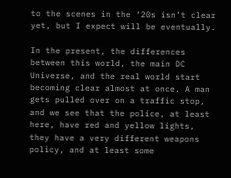to the scenes in the ‘20s isn’t clear yet, but I expect will be eventually.

In the present, the differences between this world, the main DC Universe, and the real world start becoming clear almost at once. A man gets pulled over on a traffic stop, and we see that the police, at least here, have red and yellow lights, they have a very different weapons policy, and at least some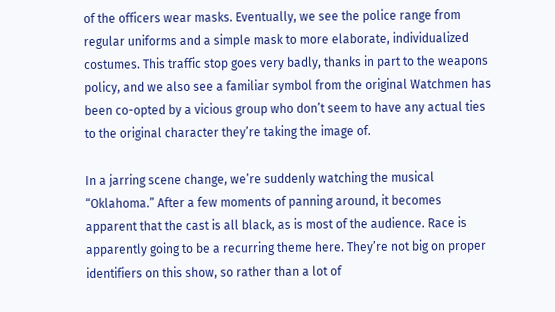of the officers wear masks. Eventually, we see the police range from regular uniforms and a simple mask to more elaborate, individualized costumes. This traffic stop goes very badly, thanks in part to the weapons policy, and we also see a familiar symbol from the original Watchmen has been co-opted by a vicious group who don’t seem to have any actual ties to the original character they’re taking the image of.

In a jarring scene change, we’re suddenly watching the musical “Oklahoma.” After a few moments of panning around, it becomes apparent that the cast is all black, as is most of the audience. Race is apparently going to be a recurring theme here. They’re not big on proper identifiers on this show, so rather than a lot of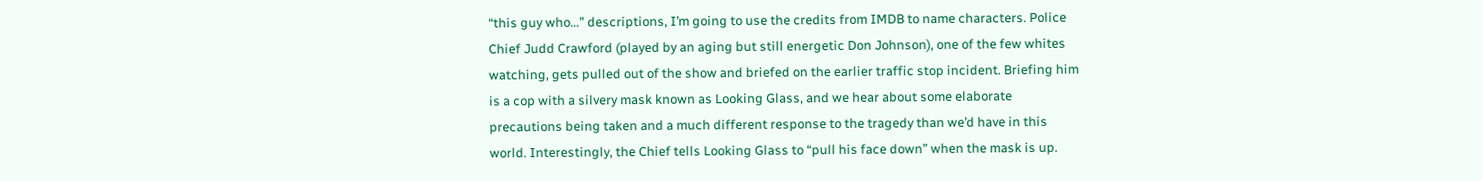“this guy who…” descriptions, I’m going to use the credits from IMDB to name characters. Police Chief Judd Crawford (played by an aging but still energetic Don Johnson), one of the few whites watching, gets pulled out of the show and briefed on the earlier traffic stop incident. Briefing him is a cop with a silvery mask known as Looking Glass, and we hear about some elaborate precautions being taken and a much different response to the tragedy than we’d have in this world. Interestingly, the Chief tells Looking Glass to “pull his face down” when the mask is up.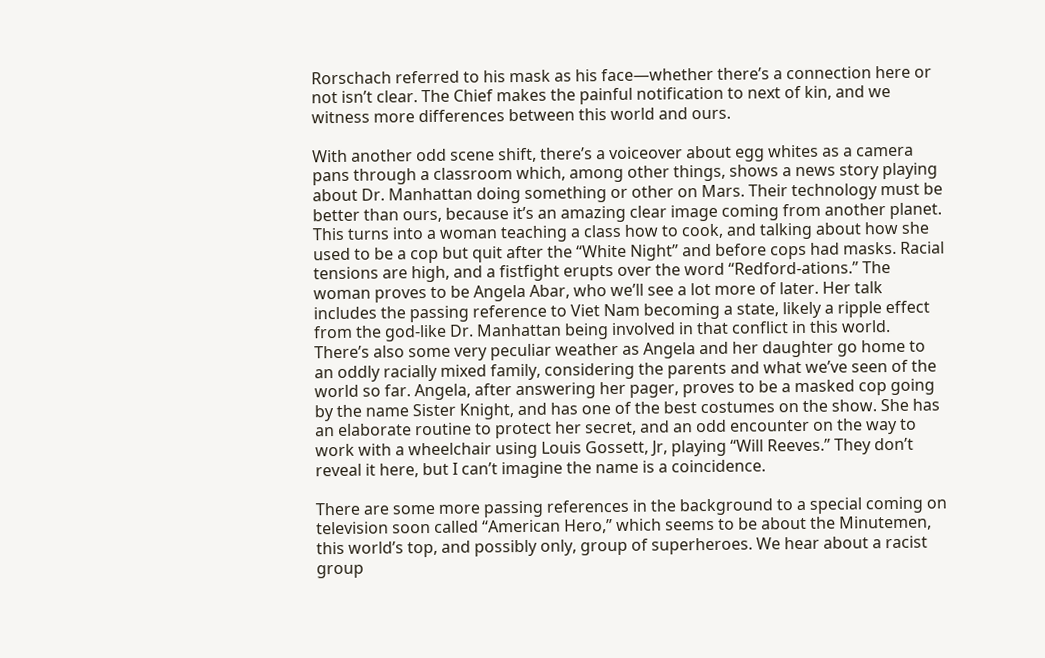Rorschach referred to his mask as his face—whether there’s a connection here or not isn’t clear. The Chief makes the painful notification to next of kin, and we witness more differences between this world and ours.

With another odd scene shift, there’s a voiceover about egg whites as a camera pans through a classroom which, among other things, shows a news story playing about Dr. Manhattan doing something or other on Mars. Their technology must be better than ours, because it’s an amazing clear image coming from another planet. This turns into a woman teaching a class how to cook, and talking about how she used to be a cop but quit after the “White Night” and before cops had masks. Racial tensions are high, and a fistfight erupts over the word “Redford-ations.” The woman proves to be Angela Abar, who we’ll see a lot more of later. Her talk includes the passing reference to Viet Nam becoming a state, likely a ripple effect from the god-like Dr. Manhattan being involved in that conflict in this world. There’s also some very peculiar weather as Angela and her daughter go home to an oddly racially mixed family, considering the parents and what we’ve seen of the world so far. Angela, after answering her pager, proves to be a masked cop going by the name Sister Knight, and has one of the best costumes on the show. She has an elaborate routine to protect her secret, and an odd encounter on the way to work with a wheelchair using Louis Gossett, Jr, playing “Will Reeves.” They don’t reveal it here, but I can’t imagine the name is a coincidence.

There are some more passing references in the background to a special coming on television soon called “American Hero,” which seems to be about the Minutemen, this world’s top, and possibly only, group of superheroes. We hear about a racist group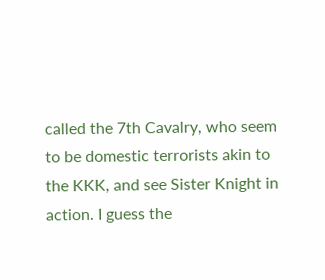called the 7th Cavalry, who seem to be domestic terrorists akin to the KKK, and see Sister Knight in action. I guess the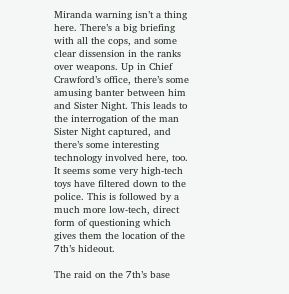Miranda warning isn’t a thing here. There’s a big briefing with all the cops, and some clear dissension in the ranks over weapons. Up in Chief Crawford’s office, there’s some amusing banter between him and Sister Night. This leads to the interrogation of the man Sister Night captured, and there’s some interesting technology involved here, too. It seems some very high-tech toys have filtered down to the police. This is followed by a much more low-tech, direct form of questioning which gives them the location of the 7th’s hideout.

The raid on the 7th’s base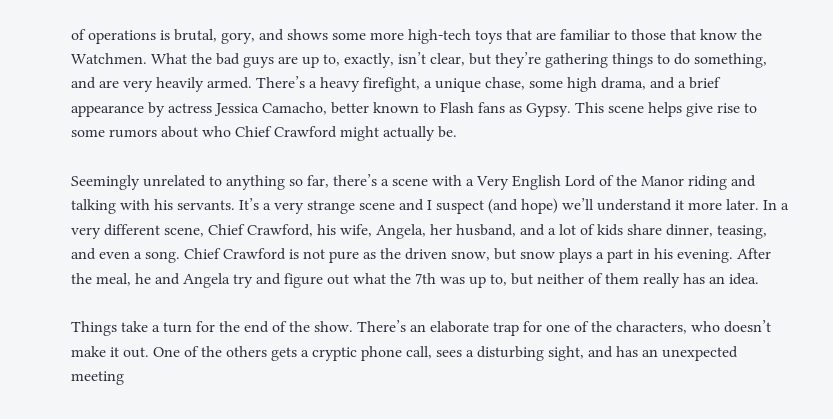of operations is brutal, gory, and shows some more high-tech toys that are familiar to those that know the Watchmen. What the bad guys are up to, exactly, isn’t clear, but they’re gathering things to do something, and are very heavily armed. There’s a heavy firefight, a unique chase, some high drama, and a brief appearance by actress Jessica Camacho, better known to Flash fans as Gypsy. This scene helps give rise to some rumors about who Chief Crawford might actually be.

Seemingly unrelated to anything so far, there’s a scene with a Very English Lord of the Manor riding and talking with his servants. It’s a very strange scene and I suspect (and hope) we’ll understand it more later. In a very different scene, Chief Crawford, his wife, Angela, her husband, and a lot of kids share dinner, teasing, and even a song. Chief Crawford is not pure as the driven snow, but snow plays a part in his evening. After the meal, he and Angela try and figure out what the 7th was up to, but neither of them really has an idea.

Things take a turn for the end of the show. There’s an elaborate trap for one of the characters, who doesn’t make it out. One of the others gets a cryptic phone call, sees a disturbing sight, and has an unexpected meeting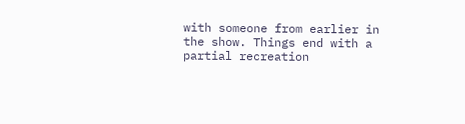with someone from earlier in the show. Things end with a partial recreation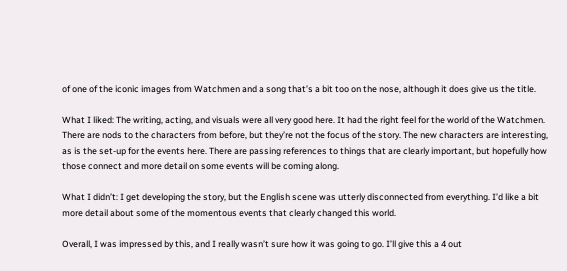of one of the iconic images from Watchmen and a song that’s a bit too on the nose, although it does give us the title.

What I liked: The writing, acting, and visuals were all very good here. It had the right feel for the world of the Watchmen. There are nods to the characters from before, but they’re not the focus of the story. The new characters are interesting, as is the set-up for the events here. There are passing references to things that are clearly important, but hopefully how those connect and more detail on some events will be coming along.

What I didn’t: I get developing the story, but the English scene was utterly disconnected from everything. I’d like a bit more detail about some of the momentous events that clearly changed this world.

Overall, I was impressed by this, and I really wasn’t sure how it was going to go. I’ll give this a 4 out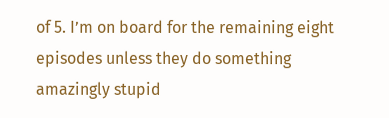of 5. I’m on board for the remaining eight episodes unless they do something amazingly stupid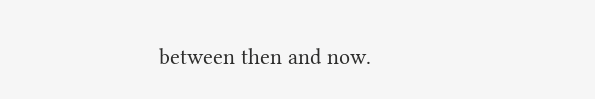between then and now.